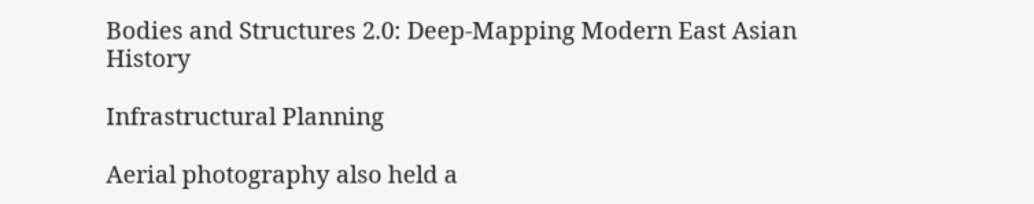Bodies and Structures 2.0: Deep-Mapping Modern East Asian History

Infrastructural Planning

Aerial photography also held a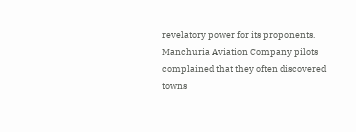revelatory power for its proponents. Manchuria Aviation Company pilots complained that they often discovered towns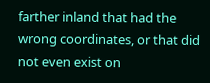farther inland that had the wrong coordinates, or that did not even exist on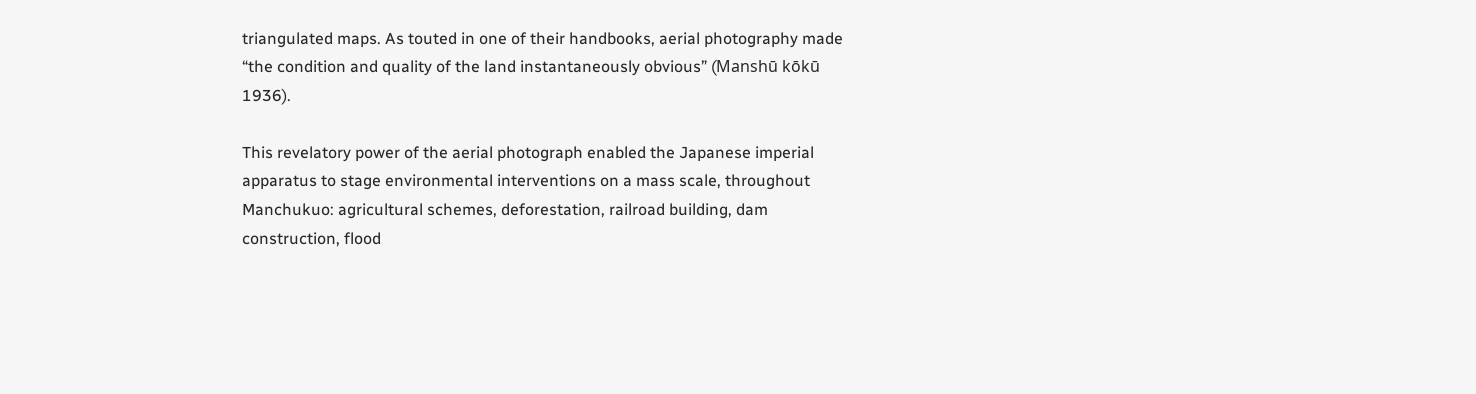triangulated maps. As touted in one of their handbooks, aerial photography made “the condition and quality of the land instantaneously obvious” (Manshū kōkū 1936).

This revelatory power of the aerial photograph enabled the Japanese imperial apparatus to stage environmental interventions on a mass scale, throughout Manchukuo: agricultural schemes, deforestation, railroad building, dam construction, flood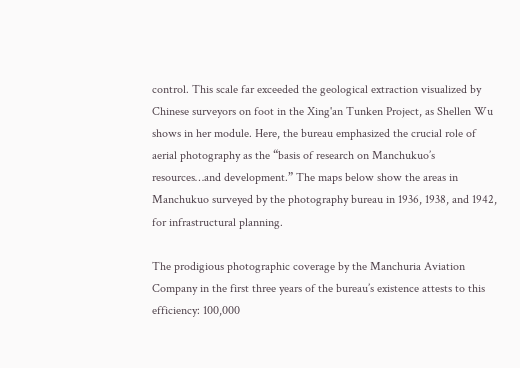control. This scale far exceeded the geological extraction visualized by Chinese surveyors on foot in the Xing'an Tunken Project, as Shellen Wu shows in her module. Here, the bureau emphasized the crucial role of aerial photography as the “basis of research on Manchukuo’s resources…and development.” The maps below show the areas in Manchukuo surveyed by the photography bureau in 1936, 1938, and 1942, for infrastructural planning.

The prodigious photographic coverage by the Manchuria Aviation Company in the first three years of the bureau’s existence attests to this efficiency: 100,000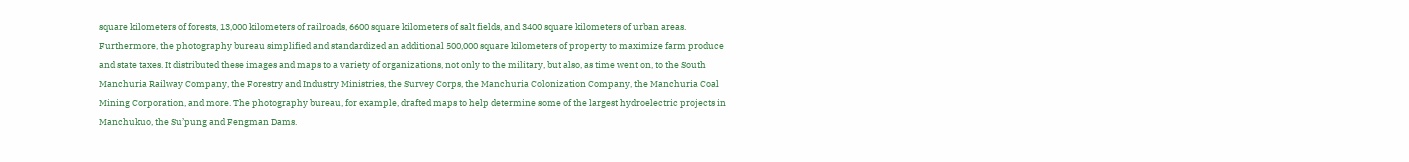square kilometers of forests, 13,000 kilometers of railroads, 6600 square kilometers of salt fields, and 3400 square kilometers of urban areas. Furthermore, the photography bureau simplified and standardized an additional 500,000 square kilometers of property to maximize farm produce and state taxes. It distributed these images and maps to a variety of organizations, not only to the military, but also, as time went on, to the South Manchuria Railway Company, the Forestry and Industry Ministries, the Survey Corps, the Manchuria Colonization Company, the Manchuria Coal Mining Corporation, and more. The photography bureau, for example, drafted maps to help determine some of the largest hydroelectric projects in Manchukuo, the Su’pung and Fengman Dams.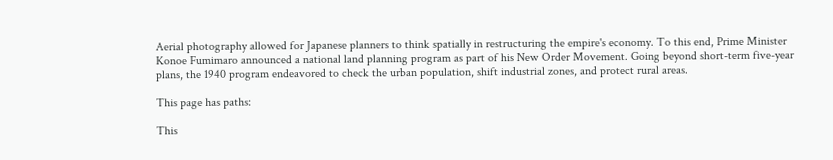Aerial photography allowed for Japanese planners to think spatially in restructuring the empire's economy. To this end, Prime Minister Konoe Fumimaro announced a national land planning program as part of his New Order Movement. Going beyond short-term five-year plans, the 1940 program endeavored to check the urban population, shift industrial zones, and protect rural areas.

This page has paths:

This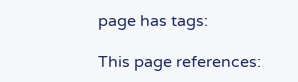page has tags:

This page references: